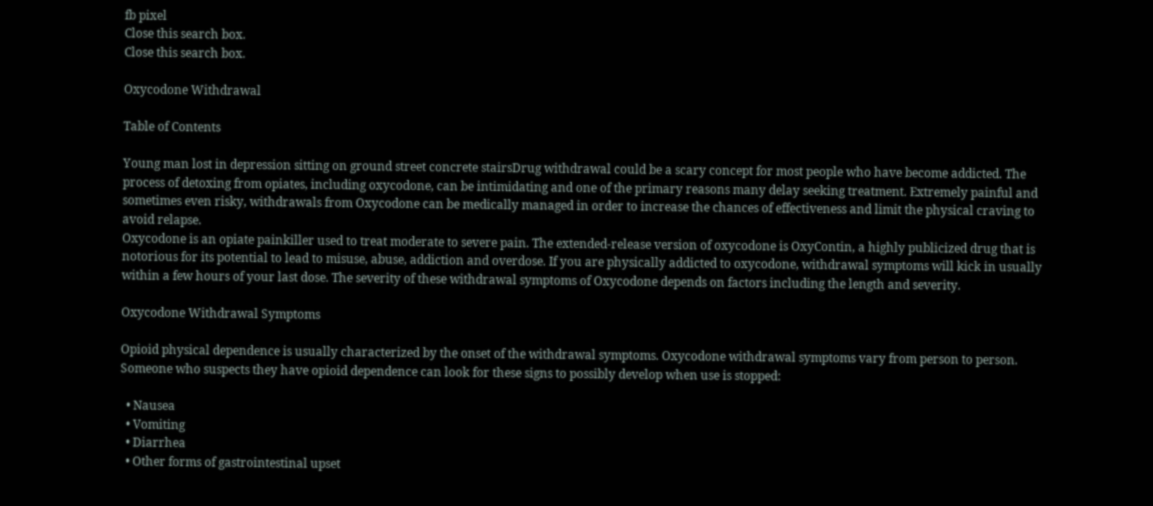fb pixel
Close this search box.
Close this search box.

Oxycodone Withdrawal

Table of Contents

Young man lost in depression sitting on ground street concrete stairsDrug withdrawal could be a scary concept for most people who have become addicted. The process of detoxing from opiates, including oxycodone, can be intimidating and one of the primary reasons many delay seeking treatment. Extremely painful and sometimes even risky, withdrawals from Oxycodone can be medically managed in order to increase the chances of effectiveness and limit the physical craving to avoid relapse.
Oxycodone is an opiate painkiller used to treat moderate to severe pain. The extended-release version of oxycodone is OxyContin, a highly publicized drug that is notorious for its potential to lead to misuse, abuse, addiction and overdose. If you are physically addicted to oxycodone, withdrawal symptoms will kick in usually within a few hours of your last dose. The severity of these withdrawal symptoms of Oxycodone depends on factors including the length and severity.

Oxycodone Withdrawal Symptoms

Opioid physical dependence is usually characterized by the onset of the withdrawal symptoms. Oxycodone withdrawal symptoms vary from person to person. Someone who suspects they have opioid dependence can look for these signs to possibly develop when use is stopped:

  • Nausea
  • Vomiting
  • Diarrhea
  • Other forms of gastrointestinal upset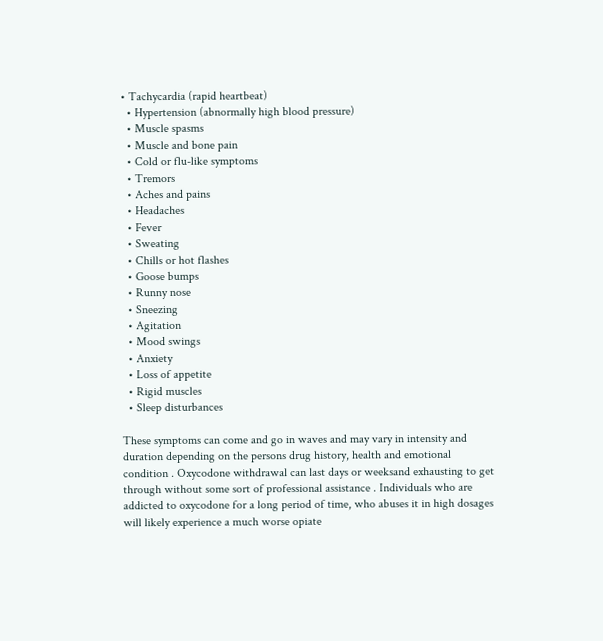• Tachycardia (rapid heartbeat)
  • Hypertension (abnormally high blood pressure)
  • Muscle spasms
  • Muscle and bone pain
  • Cold or flu-like symptoms
  • Tremors
  • Aches and pains
  • Headaches
  • Fever
  • Sweating
  • Chills or hot flashes
  • Goose bumps
  • Runny nose
  • Sneezing
  • Agitation
  • Mood swings
  • Anxiety
  • Loss of appetite
  • Rigid muscles
  • Sleep disturbances

These symptoms can come and go in waves and may vary in intensity and duration depending on the persons drug history, health and emotional condition . Oxycodone withdrawal can last days or weeksand exhausting to get through without some sort of professional assistance . Individuals who are addicted to oxycodone for a long period of time, who abuses it in high dosages will likely experience a much worse opiate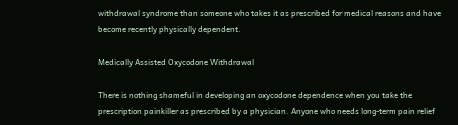withdrawal syndrome than someone who takes it as prescribed for medical reasons and have become recently physically dependent.

Medically Assisted Oxycodone Withdrawal

There is nothing shameful in developing an oxycodone dependence when you take the prescription painkiller as prescribed by a physician. Anyone who needs long-term pain relief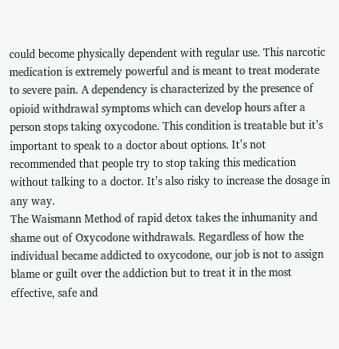could become physically dependent with regular use. This narcotic medication is extremely powerful and is meant to treat moderate to severe pain. A dependency is characterized by the presence of opioid withdrawal symptoms which can develop hours after a person stops taking oxycodone. This condition is treatable but it’s important to speak to a doctor about options. It’s not recommended that people try to stop taking this medication without talking to a doctor. It’s also risky to increase the dosage in any way.
The Waismann Method of rapid detox takes the inhumanity and shame out of Oxycodone withdrawals. Regardless of how the individual became addicted to oxycodone, our job is not to assign blame or guilt over the addiction but to treat it in the most effective, safe and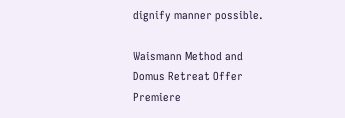dignify manner possible.

Waismann Method and Domus Retreat Offer Premiere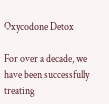Oxycodone Detox

For over a decade, we have been successfully treating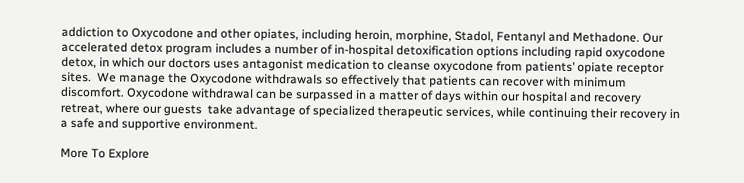addiction to Oxycodone and other opiates, including heroin, morphine, Stadol, Fentanyl and Methadone. Our accelerated detox program includes a number of in-hospital detoxification options including rapid oxycodone detox, in which our doctors uses antagonist medication to cleanse oxycodone from patients’ opiate receptor sites.  We manage the Oxycodone withdrawals so effectively that patients can recover with minimum discomfort. Oxycodone withdrawal can be surpassed in a matter of days within our hospital and recovery retreat, where our guests  take advantage of specialized therapeutic services, while continuing their recovery in a safe and supportive environment.

More To Explore